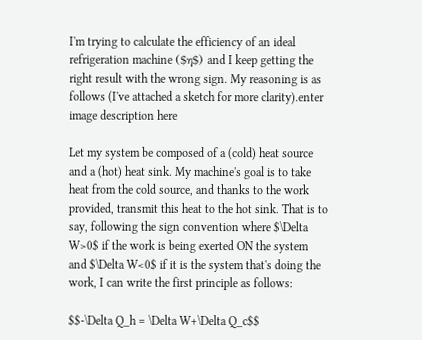I'm trying to calculate the efficiency of an ideal refrigeration machine ($η$) and I keep getting the right result with the wrong sign. My reasoning is as follows (I've attached a sketch for more clarity).enter image description here

Let my system be composed of a (cold) heat source and a (hot) heat sink. My machine's goal is to take heat from the cold source, and thanks to the work provided, transmit this heat to the hot sink. That is to say, following the sign convention where $\Delta W>0$ if the work is being exerted ON the system and $\Delta W<0$ if it is the system that's doing the work, I can write the first principle as follows:

$$-\Delta Q_h = \Delta W+\Delta Q_c$$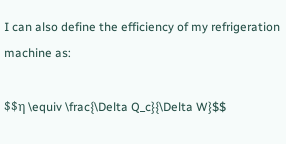I can also define the efficiency of my refrigeration machine as:

$$η \equiv \frac{\Delta Q_c}{\Delta W}$$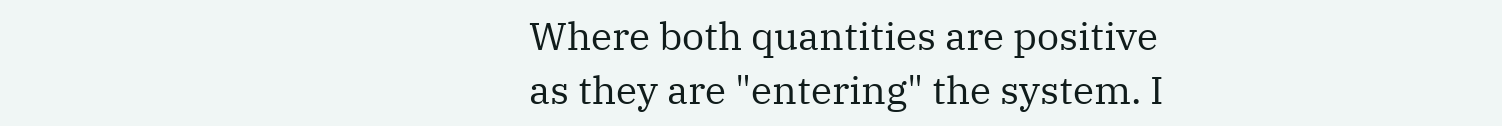Where both quantities are positive as they are "entering" the system. I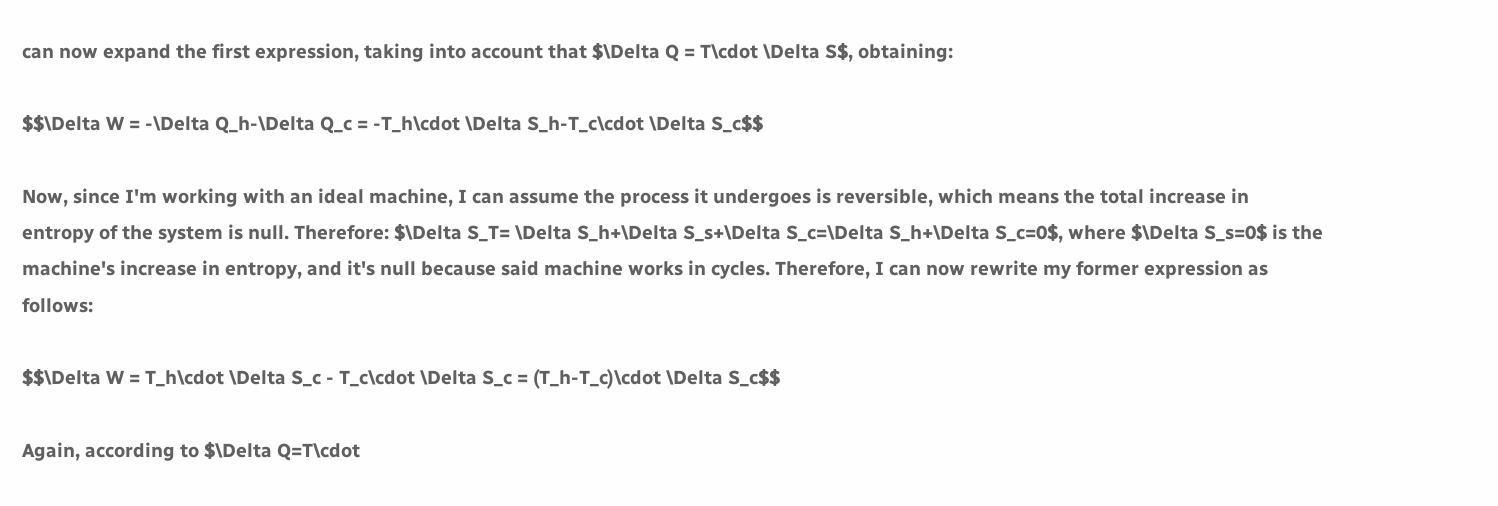can now expand the first expression, taking into account that $\Delta Q = T\cdot \Delta S$, obtaining:

$$\Delta W = -\Delta Q_h-\Delta Q_c = -T_h\cdot \Delta S_h-T_c\cdot \Delta S_c$$

Now, since I'm working with an ideal machine, I can assume the process it undergoes is reversible, which means the total increase in entropy of the system is null. Therefore: $\Delta S_T= \Delta S_h+\Delta S_s+\Delta S_c=\Delta S_h+\Delta S_c=0$, where $\Delta S_s=0$ is the machine's increase in entropy, and it's null because said machine works in cycles. Therefore, I can now rewrite my former expression as follows:

$$\Delta W = T_h\cdot \Delta S_c - T_c\cdot \Delta S_c = (T_h-T_c)\cdot \Delta S_c$$

Again, according to $\Delta Q=T\cdot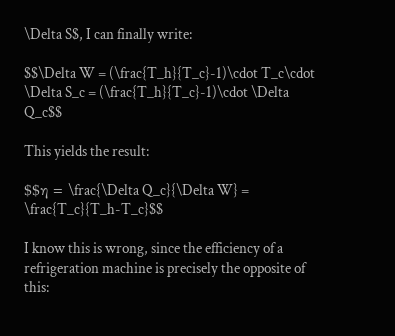\Delta S$, I can finally write:

$$\Delta W = (\frac{T_h}{T_c}-1)\cdot T_c\cdot \Delta S_c = (\frac{T_h}{T_c}-1)\cdot \Delta Q_c$$

This yields the result:

$$η = \frac{\Delta Q_c}{\Delta W} = \frac{T_c}{T_h-T_c}$$

I know this is wrong, since the efficiency of a refrigeration machine is precisely the opposite of this: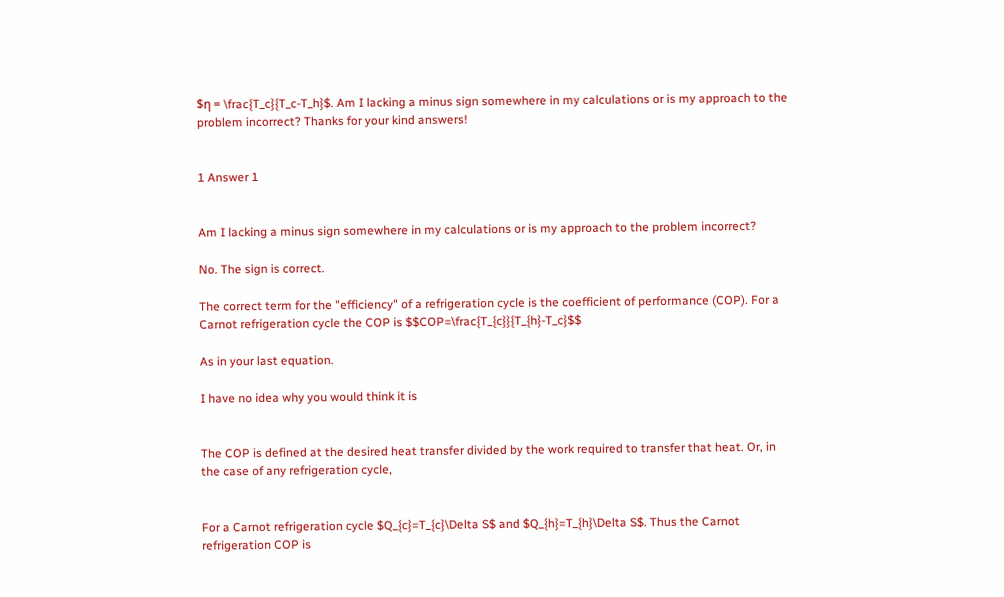$η = \frac{T_c}{T_c-T_h}$. Am I lacking a minus sign somewhere in my calculations or is my approach to the problem incorrect? Thanks for your kind answers!


1 Answer 1


Am I lacking a minus sign somewhere in my calculations or is my approach to the problem incorrect?

No. The sign is correct.

The correct term for the "efficiency" of a refrigeration cycle is the coefficient of performance (COP). For a Carnot refrigeration cycle the COP is $$COP=\frac{T_{c}}{T_{h}-T_c}$$

As in your last equation.

I have no idea why you would think it is


The COP is defined at the desired heat transfer divided by the work required to transfer that heat. Or, in the case of any refrigeration cycle,


For a Carnot refrigeration cycle $Q_{c}=T_{c}\Delta S$ and $Q_{h}=T_{h}\Delta S$. Thus the Carnot refrigeration COP is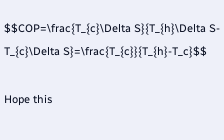$$COP=\frac{T_{c}\Delta S}{T_{h}\Delta S-T_{c}\Delta S}=\frac{T_{c}}{T_{h}-T_c}$$

Hope this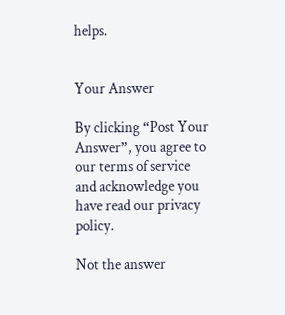helps.


Your Answer

By clicking “Post Your Answer”, you agree to our terms of service and acknowledge you have read our privacy policy.

Not the answer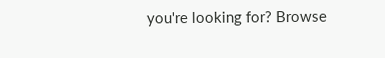you're looking for? Browse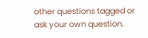other questions tagged or ask your own question.